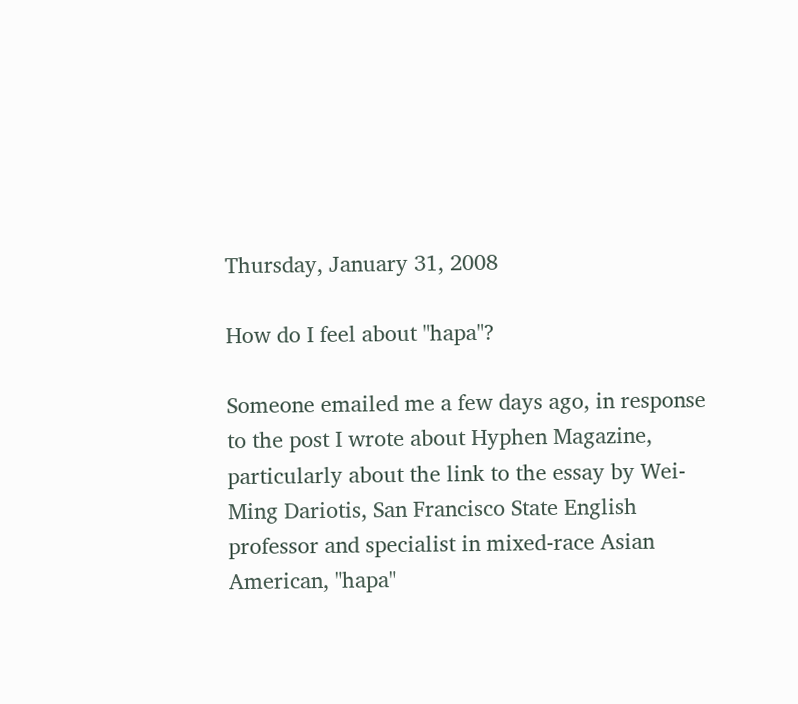Thursday, January 31, 2008

How do I feel about "hapa"?

Someone emailed me a few days ago, in response to the post I wrote about Hyphen Magazine, particularly about the link to the essay by Wei-Ming Dariotis, San Francisco State English professor and specialist in mixed-race Asian American, "hapa"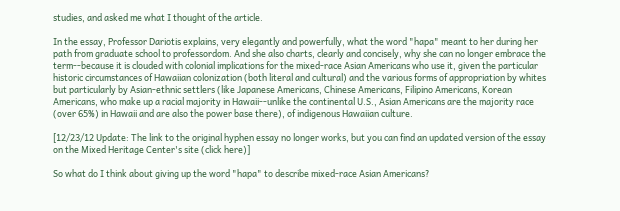studies, and asked me what I thought of the article.

In the essay, Professor Dariotis explains, very elegantly and powerfully, what the word "hapa" meant to her during her path from graduate school to professordom. And she also charts, clearly and concisely, why she can no longer embrace the term--because it is clouded with colonial implications for the mixed-race Asian Americans who use it, given the particular historic circumstances of Hawaiian colonization (both literal and cultural) and the various forms of appropriation by whites but particularly by Asian-ethnic settlers (like Japanese Americans, Chinese Americans, Filipino Americans, Korean Americans, who make up a racial majority in Hawaii--unlike the continental U.S., Asian Americans are the majority race (over 65%) in Hawaii and are also the power base there), of indigenous Hawaiian culture.

[12/23/12 Update: The link to the original hyphen essay no longer works, but you can find an updated version of the essay on the Mixed Heritage Center's site (click here)]

So what do I think about giving up the word "hapa" to describe mixed-race Asian Americans?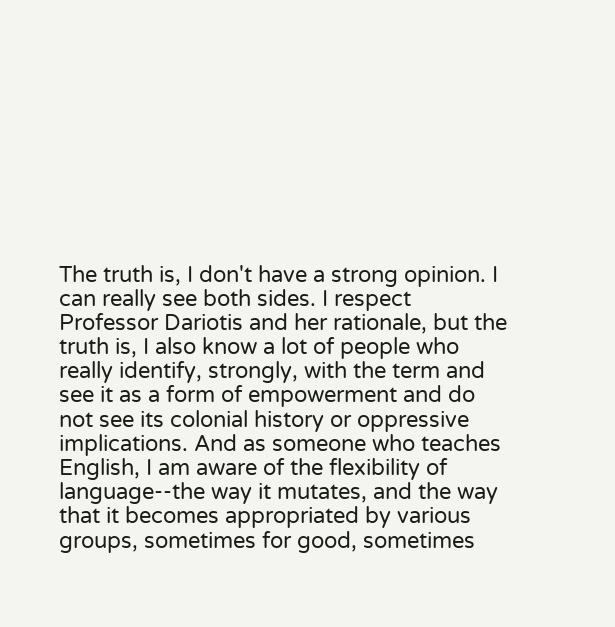The truth is, I don't have a strong opinion. I can really see both sides. I respect Professor Dariotis and her rationale, but the truth is, I also know a lot of people who really identify, strongly, with the term and see it as a form of empowerment and do not see its colonial history or oppressive implications. And as someone who teaches English, I am aware of the flexibility of language--the way it mutates, and the way that it becomes appropriated by various groups, sometimes for good, sometimes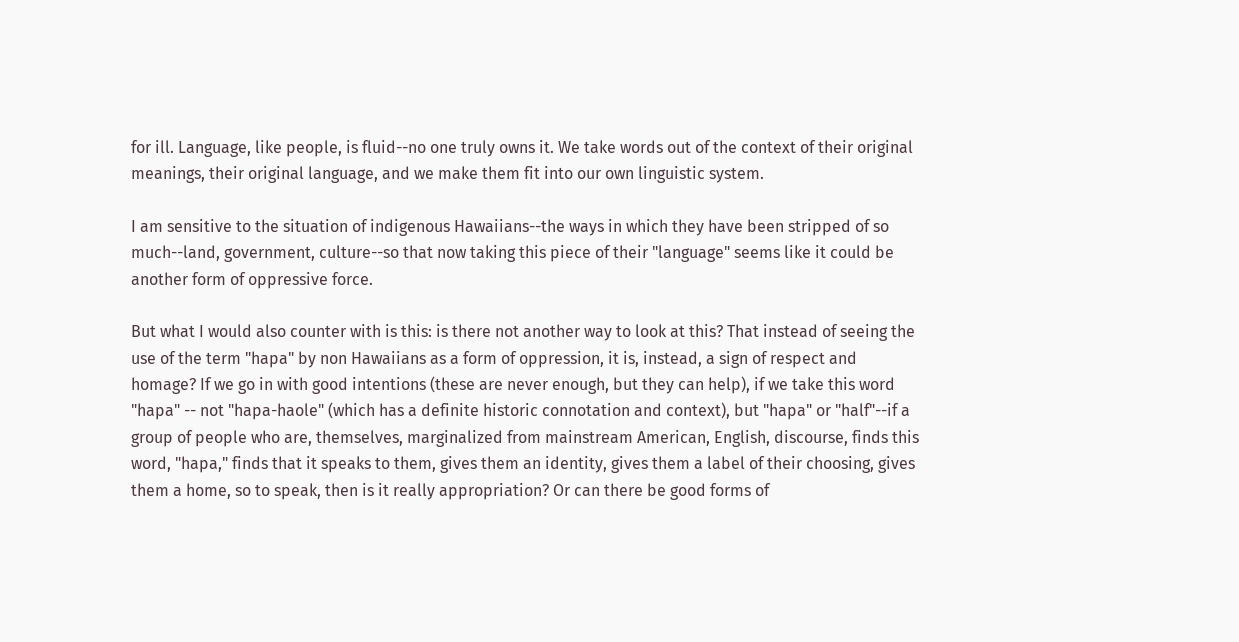for ill. Language, like people, is fluid--no one truly owns it. We take words out of the context of their original meanings, their original language, and we make them fit into our own linguistic system.

I am sensitive to the situation of indigenous Hawaiians--the ways in which they have been stripped of so much--land, government, culture--so that now taking this piece of their "language" seems like it could be another form of oppressive force.

But what I would also counter with is this: is there not another way to look at this? That instead of seeing the use of the term "hapa" by non Hawaiians as a form of oppression, it is, instead, a sign of respect and homage? If we go in with good intentions (these are never enough, but they can help), if we take this word "hapa" -- not "hapa-haole" (which has a definite historic connotation and context), but "hapa" or "half"--if a group of people who are, themselves, marginalized from mainstream American, English, discourse, finds this word, "hapa," finds that it speaks to them, gives them an identity, gives them a label of their choosing, gives them a home, so to speak, then is it really appropriation? Or can there be good forms of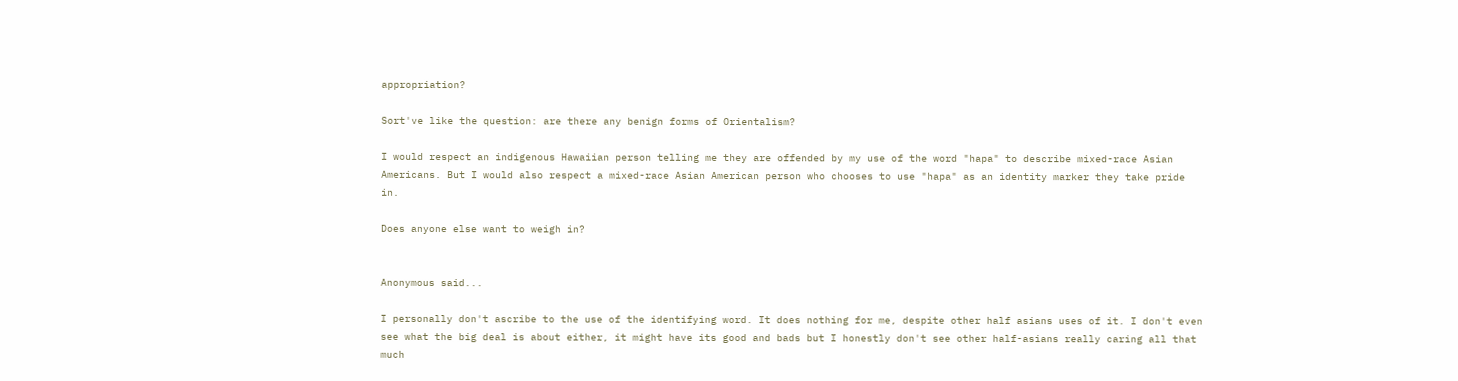appropriation?

Sort've like the question: are there any benign forms of Orientalism?

I would respect an indigenous Hawaiian person telling me they are offended by my use of the word "hapa" to describe mixed-race Asian Americans. But I would also respect a mixed-race Asian American person who chooses to use "hapa" as an identity marker they take pride in.

Does anyone else want to weigh in?


Anonymous said...

I personally don't ascribe to the use of the identifying word. It does nothing for me, despite other half asians uses of it. I don't even see what the big deal is about either, it might have its good and bads but I honestly don't see other half-asians really caring all that much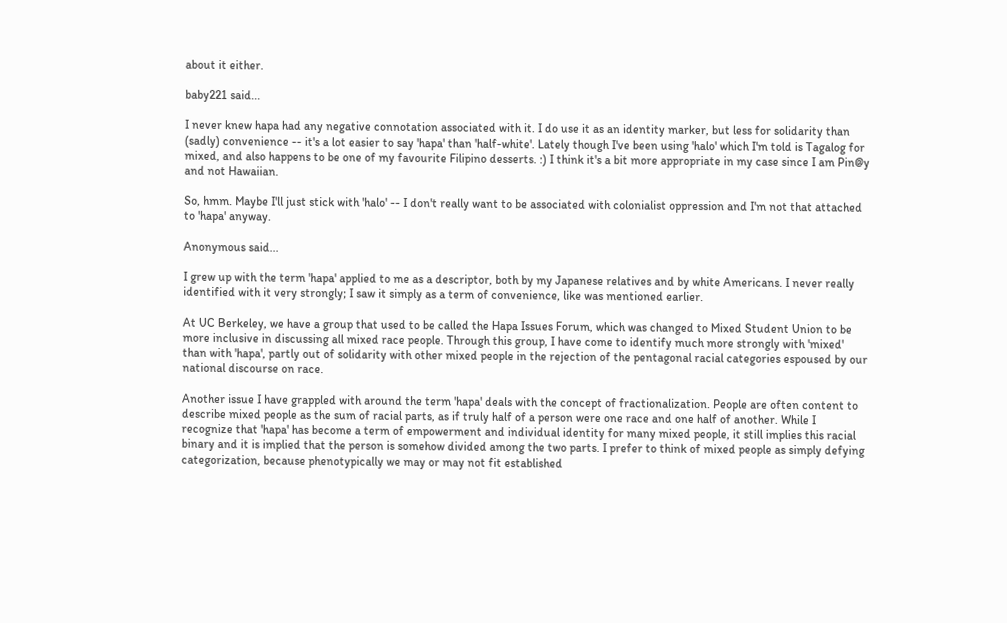about it either.

baby221 said...

I never knew hapa had any negative connotation associated with it. I do use it as an identity marker, but less for solidarity than (sadly) convenience -- it's a lot easier to say 'hapa' than 'half-white'. Lately though I've been using 'halo' which I'm told is Tagalog for mixed, and also happens to be one of my favourite Filipino desserts. :) I think it's a bit more appropriate in my case since I am Pin@y and not Hawaiian.

So, hmm. Maybe I'll just stick with 'halo' -- I don't really want to be associated with colonialist oppression and I'm not that attached to 'hapa' anyway.

Anonymous said...

I grew up with the term 'hapa' applied to me as a descriptor, both by my Japanese relatives and by white Americans. I never really identified with it very strongly; I saw it simply as a term of convenience, like was mentioned earlier.

At UC Berkeley, we have a group that used to be called the Hapa Issues Forum, which was changed to Mixed Student Union to be more inclusive in discussing all mixed race people. Through this group, I have come to identify much more strongly with 'mixed' than with 'hapa', partly out of solidarity with other mixed people in the rejection of the pentagonal racial categories espoused by our national discourse on race.

Another issue I have grappled with around the term 'hapa' deals with the concept of fractionalization. People are often content to describe mixed people as the sum of racial parts, as if truly half of a person were one race and one half of another. While I recognize that 'hapa' has become a term of empowerment and individual identity for many mixed people, it still implies this racial binary and it is implied that the person is somehow divided among the two parts. I prefer to think of mixed people as simply defying categorization, because phenotypically we may or may not fit established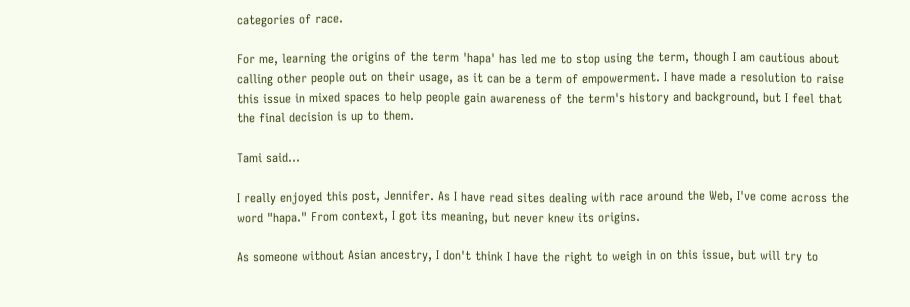categories of race.

For me, learning the origins of the term 'hapa' has led me to stop using the term, though I am cautious about calling other people out on their usage, as it can be a term of empowerment. I have made a resolution to raise this issue in mixed spaces to help people gain awareness of the term's history and background, but I feel that the final decision is up to them.

Tami said...

I really enjoyed this post, Jennifer. As I have read sites dealing with race around the Web, I've come across the word "hapa." From context, I got its meaning, but never knew its origins.

As someone without Asian ancestry, I don't think I have the right to weigh in on this issue, but will try to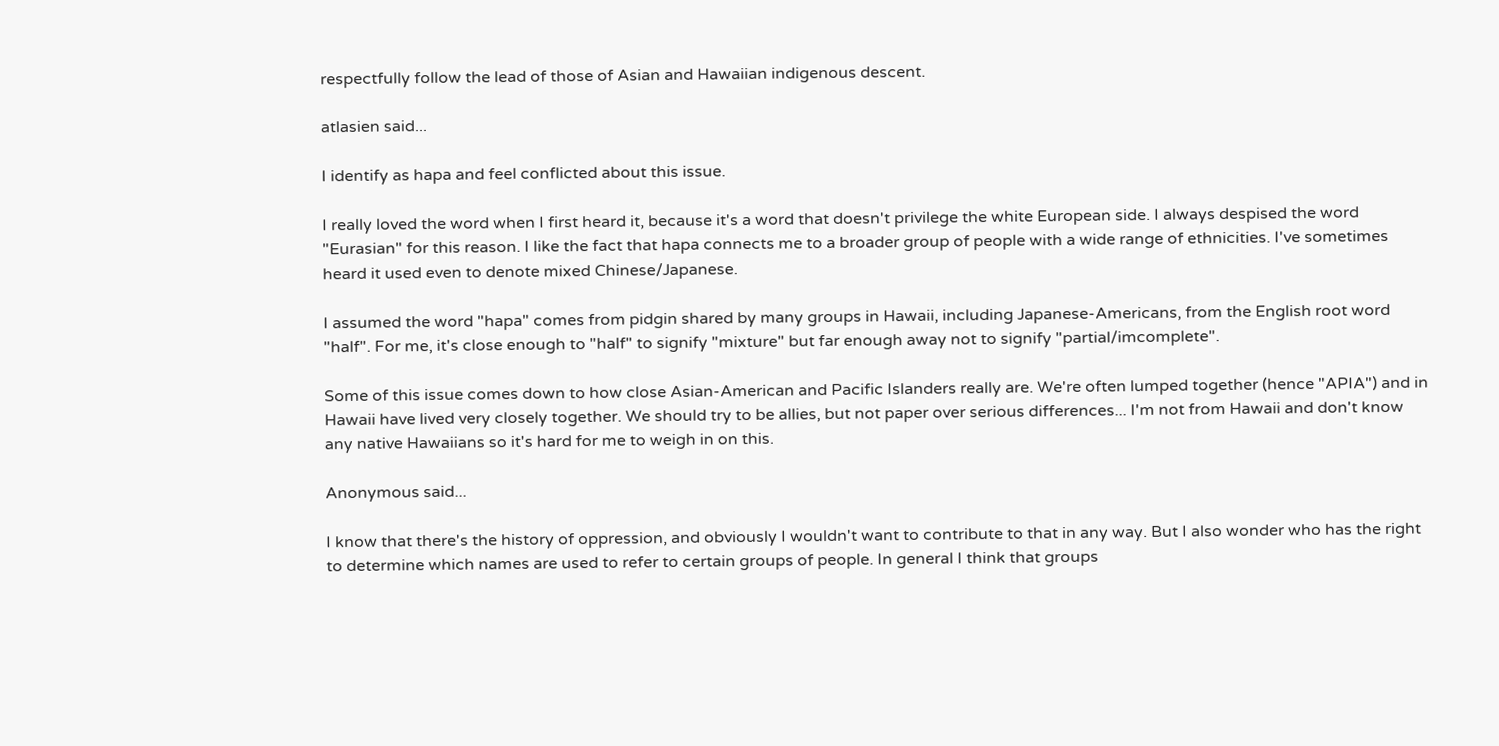respectfully follow the lead of those of Asian and Hawaiian indigenous descent.

atlasien said...

I identify as hapa and feel conflicted about this issue.

I really loved the word when I first heard it, because it's a word that doesn't privilege the white European side. I always despised the word "Eurasian" for this reason. I like the fact that hapa connects me to a broader group of people with a wide range of ethnicities. I've sometimes heard it used even to denote mixed Chinese/Japanese.

I assumed the word "hapa" comes from pidgin shared by many groups in Hawaii, including Japanese-Americans, from the English root word "half". For me, it's close enough to "half" to signify "mixture" but far enough away not to signify "partial/imcomplete".

Some of this issue comes down to how close Asian-American and Pacific Islanders really are. We're often lumped together (hence "APIA") and in Hawaii have lived very closely together. We should try to be allies, but not paper over serious differences... I'm not from Hawaii and don't know any native Hawaiians so it's hard for me to weigh in on this.

Anonymous said...

I know that there's the history of oppression, and obviously I wouldn't want to contribute to that in any way. But I also wonder who has the right to determine which names are used to refer to certain groups of people. In general I think that groups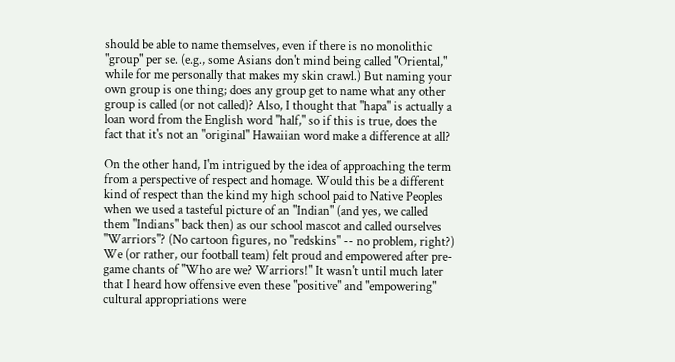should be able to name themselves, even if there is no monolithic "group" per se. (e.g., some Asians don't mind being called "Oriental," while for me personally that makes my skin crawl.) But naming your own group is one thing; does any group get to name what any other group is called (or not called)? Also, I thought that "hapa" is actually a loan word from the English word "half," so if this is true, does the fact that it's not an "original" Hawaiian word make a difference at all?

On the other hand, I'm intrigued by the idea of approaching the term from a perspective of respect and homage. Would this be a different kind of respect than the kind my high school paid to Native Peoples when we used a tasteful picture of an "Indian" (and yes, we called them "Indians" back then) as our school mascot and called ourselves "Warriors"? (No cartoon figures, no "redskins" -- no problem, right?) We (or rather, our football team) felt proud and empowered after pre-game chants of "Who are we? Warriors!" It wasn't until much later that I heard how offensive even these "positive" and "empowering" cultural appropriations were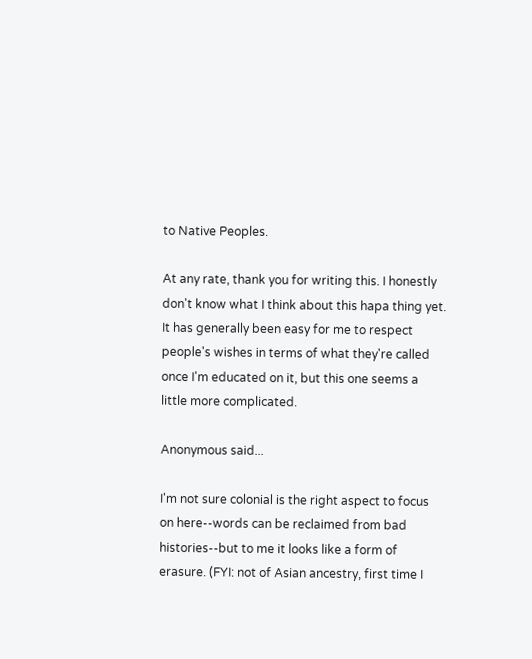to Native Peoples.

At any rate, thank you for writing this. I honestly don't know what I think about this hapa thing yet. It has generally been easy for me to respect people's wishes in terms of what they're called once I'm educated on it, but this one seems a little more complicated.

Anonymous said...

I'm not sure colonial is the right aspect to focus on here--words can be reclaimed from bad histories--but to me it looks like a form of erasure. (FYI: not of Asian ancestry, first time I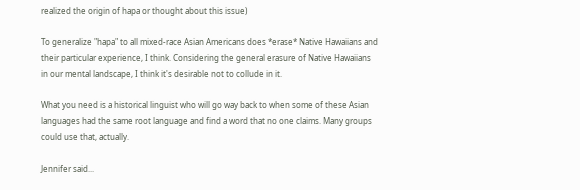realized the origin of hapa or thought about this issue)

To generalize "hapa" to all mixed-race Asian Americans does *erase* Native Hawaiians and their particular experience, I think. Considering the general erasure of Native Hawaiians in our mental landscape, I think it's desirable not to collude in it.

What you need is a historical linguist who will go way back to when some of these Asian languages had the same root language and find a word that no one claims. Many groups could use that, actually.

Jennifer said...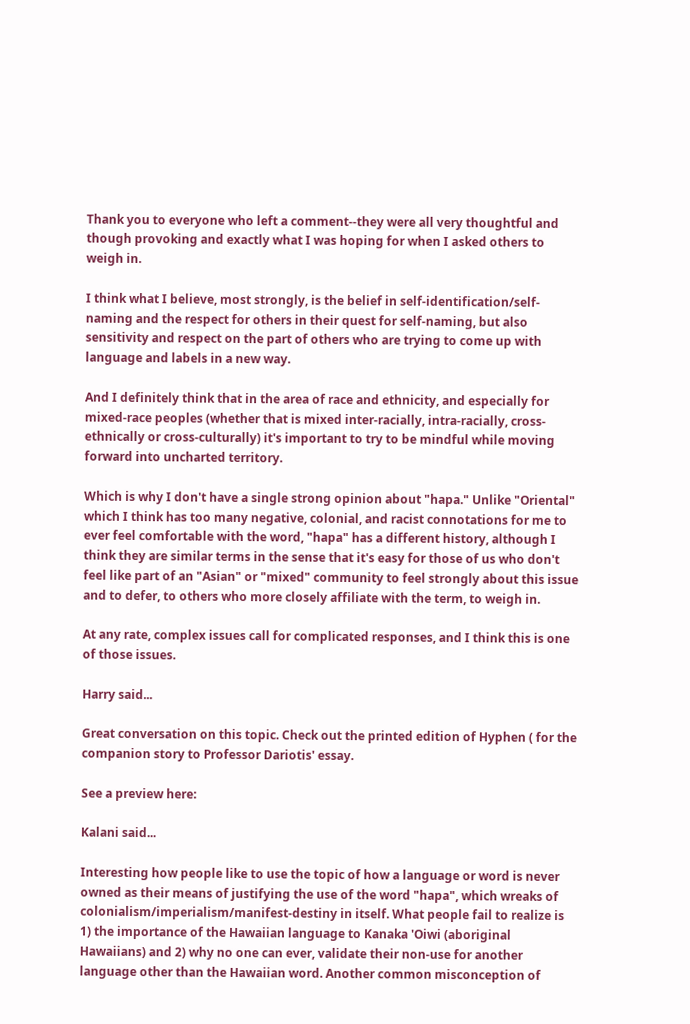Thank you to everyone who left a comment--they were all very thoughtful and though provoking and exactly what I was hoping for when I asked others to weigh in.

I think what I believe, most strongly, is the belief in self-identification/self-naming and the respect for others in their quest for self-naming, but also sensitivity and respect on the part of others who are trying to come up with language and labels in a new way.

And I definitely think that in the area of race and ethnicity, and especially for mixed-race peoples (whether that is mixed inter-racially, intra-racially, cross-ethnically or cross-culturally) it's important to try to be mindful while moving forward into uncharted territory.

Which is why I don't have a single strong opinion about "hapa." Unlike "Oriental" which I think has too many negative, colonial, and racist connotations for me to ever feel comfortable with the word, "hapa" has a different history, although I think they are similar terms in the sense that it's easy for those of us who don't feel like part of an "Asian" or "mixed" community to feel strongly about this issue and to defer, to others who more closely affiliate with the term, to weigh in.

At any rate, complex issues call for complicated responses, and I think this is one of those issues.

Harry said...

Great conversation on this topic. Check out the printed edition of Hyphen ( for the companion story to Professor Dariotis' essay.

See a preview here:

Kalani said...

Interesting how people like to use the topic of how a language or word is never owned as their means of justifying the use of the word "hapa", which wreaks of colonialism/imperialism/manifest-destiny in itself. What people fail to realize is 1) the importance of the Hawaiian language to Kanaka 'Oiwi (aboriginal Hawaiians) and 2) why no one can ever, validate their non-use for another language other than the Hawaiian word. Another common misconception of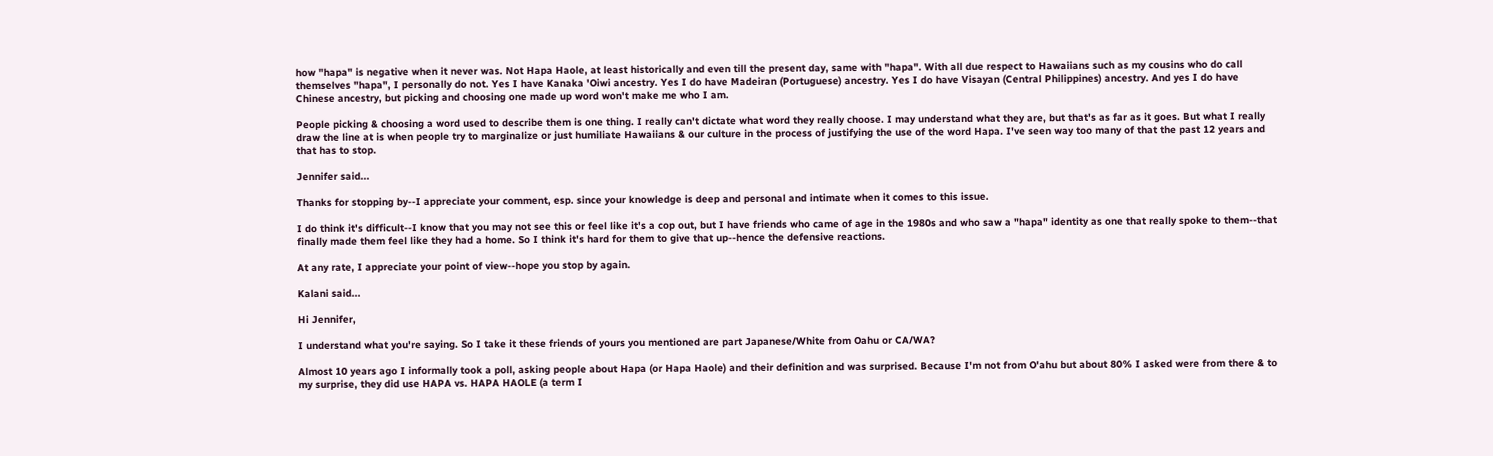how "hapa" is negative when it never was. Not Hapa Haole, at least historically and even till the present day, same with "hapa". With all due respect to Hawaiians such as my cousins who do call themselves "hapa", I personally do not. Yes I have Kanaka 'Oiwi ancestry. Yes I do have Madeiran (Portuguese) ancestry. Yes I do have Visayan (Central Philippines) ancestry. And yes I do have Chinese ancestry, but picking and choosing one made up word won't make me who I am.

People picking & choosing a word used to describe them is one thing. I really can't dictate what word they really choose. I may understand what they are, but that's as far as it goes. But what I really draw the line at is when people try to marginalize or just humiliate Hawaiians & our culture in the process of justifying the use of the word Hapa. I've seen way too many of that the past 12 years and that has to stop.

Jennifer said...

Thanks for stopping by--I appreciate your comment, esp. since your knowledge is deep and personal and intimate when it comes to this issue.

I do think it's difficult--I know that you may not see this or feel like it's a cop out, but I have friends who came of age in the 1980s and who saw a "hapa" identity as one that really spoke to them--that finally made them feel like they had a home. So I think it's hard for them to give that up--hence the defensive reactions.

At any rate, I appreciate your point of view--hope you stop by again.

Kalani said...

Hi Jennifer,

I understand what you're saying. So I take it these friends of yours you mentioned are part Japanese/White from Oahu or CA/WA?

Almost 10 years ago I informally took a poll, asking people about Hapa (or Hapa Haole) and their definition and was surprised. Because I'm not from O'ahu but about 80% I asked were from there & to my surprise, they did use HAPA vs. HAPA HAOLE (a term I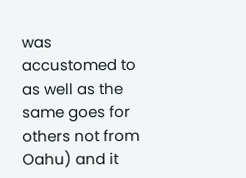was accustomed to as well as the same goes for others not from Oahu) and it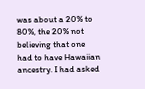was about a 20% to 80%, the 20% not believing that one had to have Hawaiian ancestry. I had asked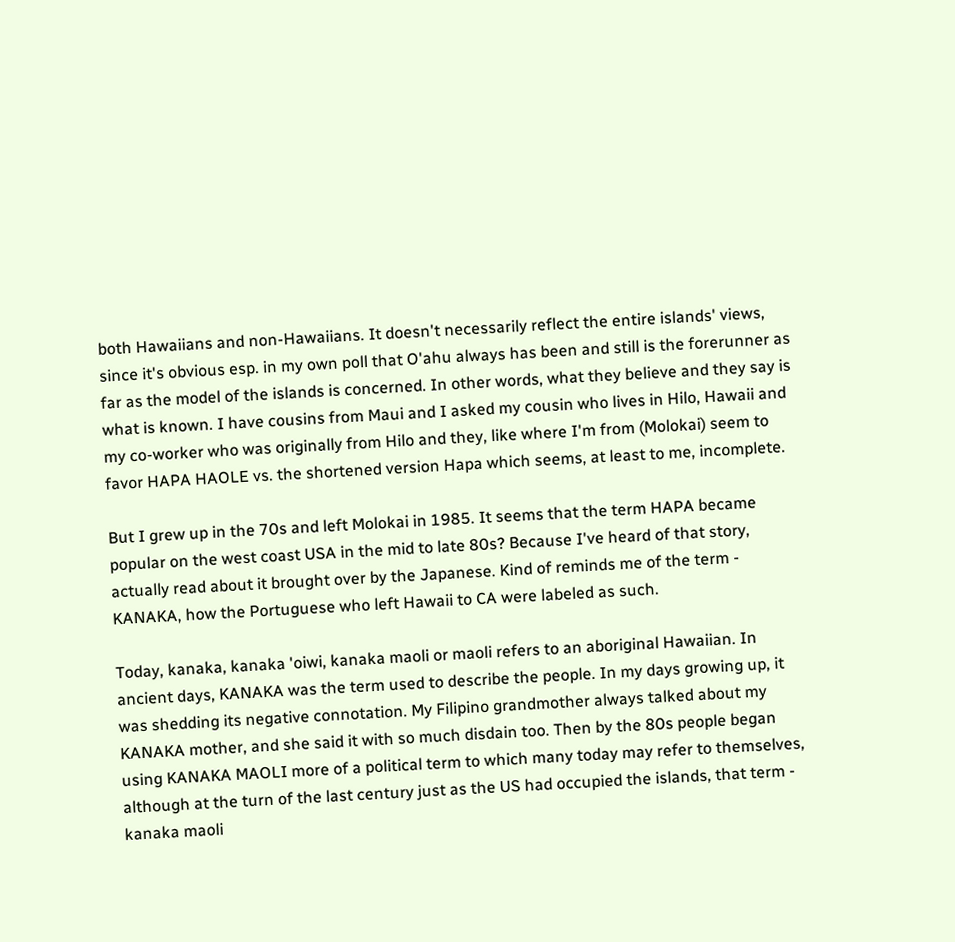both Hawaiians and non-Hawaiians. It doesn't necessarily reflect the entire islands' views, since it's obvious esp. in my own poll that O'ahu always has been and still is the forerunner as far as the model of the islands is concerned. In other words, what they believe and they say is what is known. I have cousins from Maui and I asked my cousin who lives in Hilo, Hawaii and my co-worker who was originally from Hilo and they, like where I'm from (Molokai) seem to favor HAPA HAOLE vs. the shortened version Hapa which seems, at least to me, incomplete.

But I grew up in the 70s and left Molokai in 1985. It seems that the term HAPA became popular on the west coast USA in the mid to late 80s? Because I've heard of that story, actually read about it brought over by the Japanese. Kind of reminds me of the term - KANAKA, how the Portuguese who left Hawaii to CA were labeled as such.

Today, kanaka, kanaka 'oiwi, kanaka maoli or maoli refers to an aboriginal Hawaiian. In ancient days, KANAKA was the term used to describe the people. In my days growing up, it was shedding its negative connotation. My Filipino grandmother always talked about my KANAKA mother, and she said it with so much disdain too. Then by the 80s people began using KANAKA MAOLI more of a political term to which many today may refer to themselves, although at the turn of the last century just as the US had occupied the islands, that term - kanaka maoli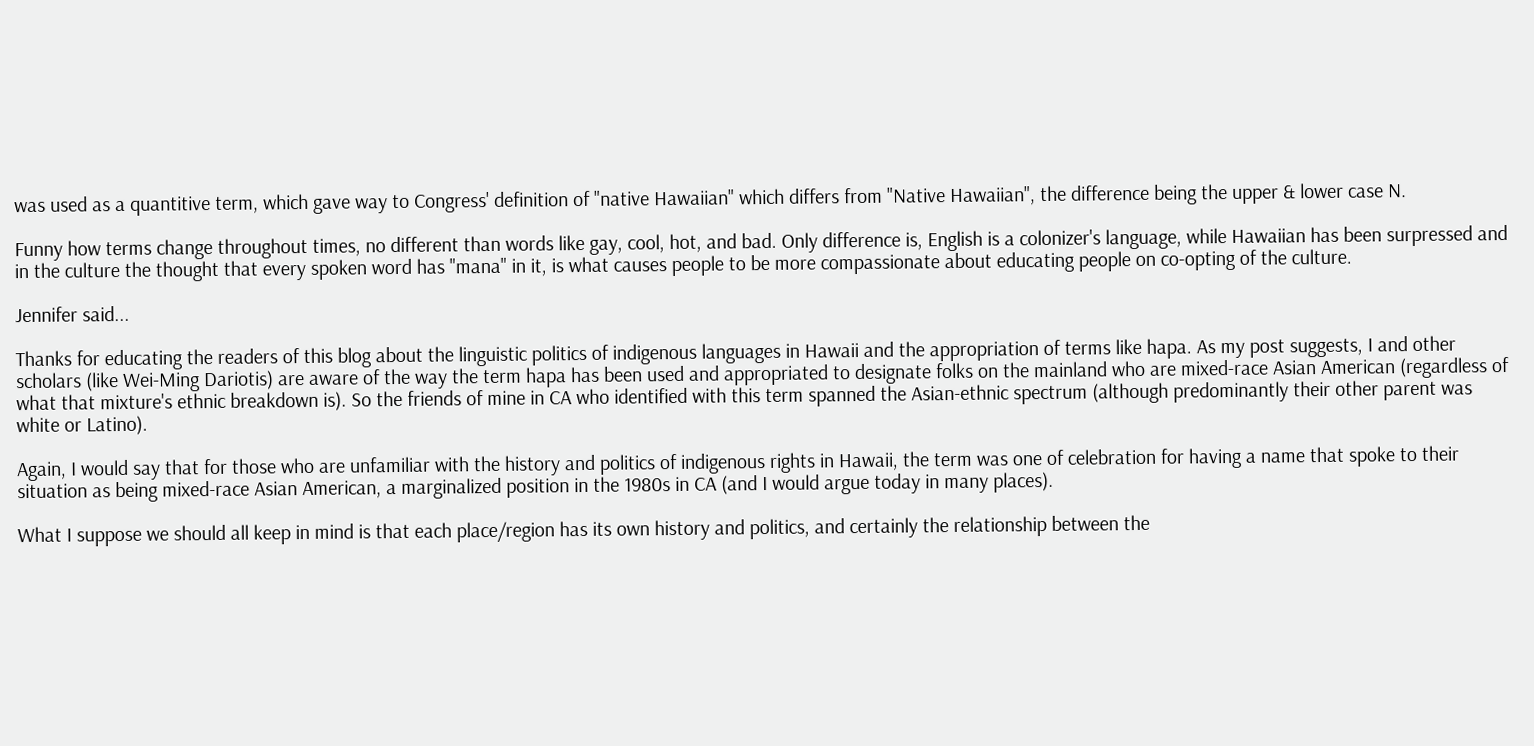was used as a quantitive term, which gave way to Congress' definition of "native Hawaiian" which differs from "Native Hawaiian", the difference being the upper & lower case N.

Funny how terms change throughout times, no different than words like gay, cool, hot, and bad. Only difference is, English is a colonizer's language, while Hawaiian has been surpressed and in the culture the thought that every spoken word has "mana" in it, is what causes people to be more compassionate about educating people on co-opting of the culture.

Jennifer said...

Thanks for educating the readers of this blog about the linguistic politics of indigenous languages in Hawaii and the appropriation of terms like hapa. As my post suggests, I and other scholars (like Wei-Ming Dariotis) are aware of the way the term hapa has been used and appropriated to designate folks on the mainland who are mixed-race Asian American (regardless of what that mixture's ethnic breakdown is). So the friends of mine in CA who identified with this term spanned the Asian-ethnic spectrum (although predominantly their other parent was white or Latino).

Again, I would say that for those who are unfamiliar with the history and politics of indigenous rights in Hawaii, the term was one of celebration for having a name that spoke to their situation as being mixed-race Asian American, a marginalized position in the 1980s in CA (and I would argue today in many places).

What I suppose we should all keep in mind is that each place/region has its own history and politics, and certainly the relationship between the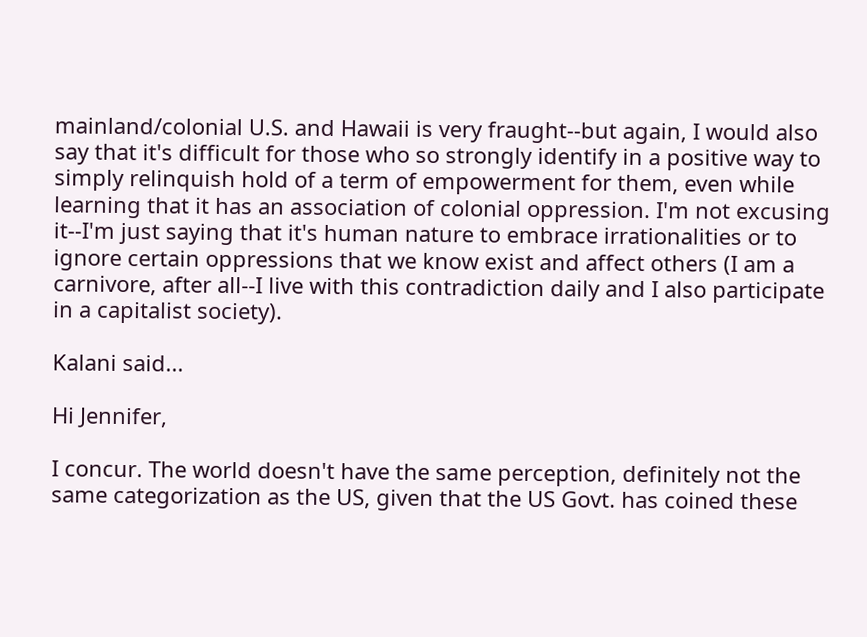mainland/colonial U.S. and Hawaii is very fraught--but again, I would also say that it's difficult for those who so strongly identify in a positive way to simply relinquish hold of a term of empowerment for them, even while learning that it has an association of colonial oppression. I'm not excusing it--I'm just saying that it's human nature to embrace irrationalities or to ignore certain oppressions that we know exist and affect others (I am a carnivore, after all--I live with this contradiction daily and I also participate in a capitalist society).

Kalani said...

Hi Jennifer,

I concur. The world doesn't have the same perception, definitely not the same categorization as the US, given that the US Govt. has coined these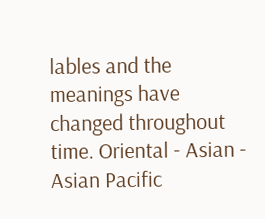lables and the meanings have changed throughout time. Oriental - Asian - Asian Pacific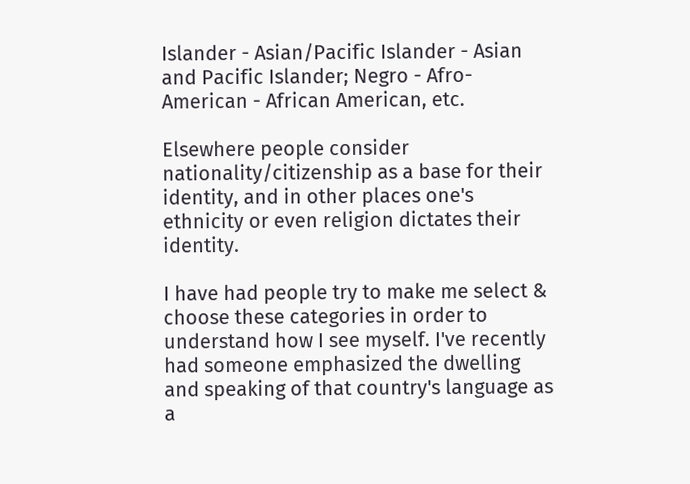Islander - Asian/Pacific Islander - Asian and Pacific Islander; Negro - Afro-American - African American, etc.

Elsewhere people consider nationality/citizenship as a base for their identity, and in other places one's ethnicity or even religion dictates their identity.

I have had people try to make me select & choose these categories in order to understand how I see myself. I've recently had someone emphasized the dwelling and speaking of that country's language as a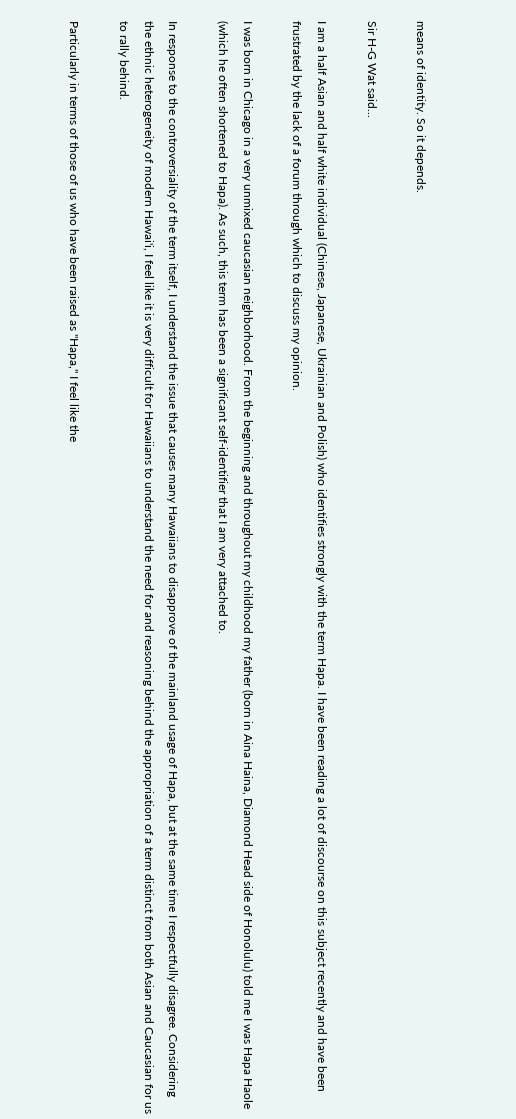means of identity. So it depends.

Sir H-G Wat said...

I am a half Asian and half white individual (Chinese, Japanese, Ukrainian and Polish) who identifies strongly with the term Hapa. I have been reading a lot of discourse on this subject recently and have been frustrated by the lack of a forum through which to discuss my opinion.

I was born in Chicago in a very unmixed caucasian neighborhood. From the beginning and throughout my childhood my father (born in Aina Haina, Diamond Head side of Honolulu) told me I was Hapa Haole (which he often shortened to Hapa). As such, this term has been a significant self-identifier that I am very attached to.

In response to the controversiality of the term itself, I understand the issue that causes many Hawaiians to disapprove of the mainland usage of Hapa, but at the same time I respectfully disagree. Considering the ethnic heterogeneity of modern Hawai'i, I feel like it is very difficult for Hawaiians to understand the need for and reasoning behind the appropriation of a term distinct from both Asian and Caucasian for us to rally behind.

Particularly in terms of those of us who have been raised as "Hapa," I feel like the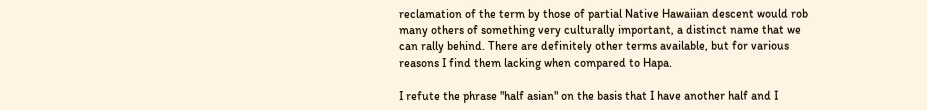reclamation of the term by those of partial Native Hawaiian descent would rob many others of something very culturally important, a distinct name that we can rally behind. There are definitely other terms available, but for various reasons I find them lacking when compared to Hapa.

I refute the phrase "half asian" on the basis that I have another half and I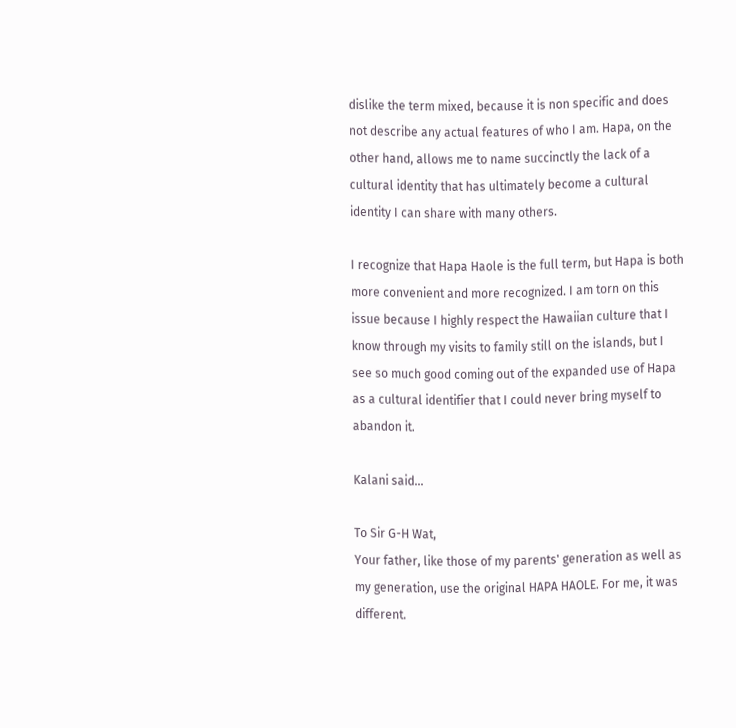dislike the term mixed, because it is non specific and does not describe any actual features of who I am. Hapa, on the other hand, allows me to name succinctly the lack of a cultural identity that has ultimately become a cultural identity I can share with many others.

I recognize that Hapa Haole is the full term, but Hapa is both more convenient and more recognized. I am torn on this issue because I highly respect the Hawaiian culture that I know through my visits to family still on the islands, but I see so much good coming out of the expanded use of Hapa as a cultural identifier that I could never bring myself to abandon it.

Kalani said...

To Sir G-H Wat,
Your father, like those of my parents' generation as well as my generation, use the original HAPA HAOLE. For me, it was different.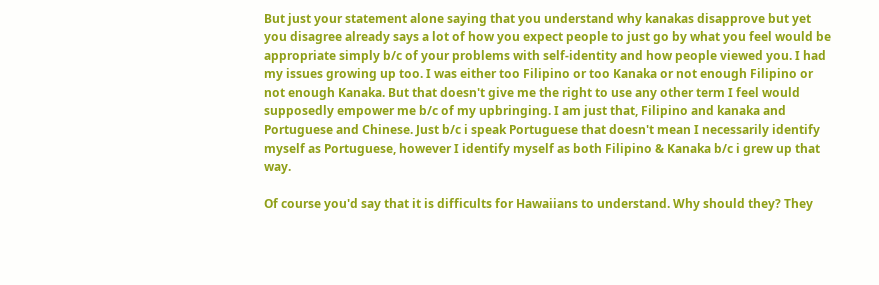But just your statement alone saying that you understand why kanakas disapprove but yet you disagree already says a lot of how you expect people to just go by what you feel would be appropriate simply b/c of your problems with self-identity and how people viewed you. I had my issues growing up too. I was either too Filipino or too Kanaka or not enough Filipino or not enough Kanaka. But that doesn't give me the right to use any other term I feel would supposedly empower me b/c of my upbringing. I am just that, Filipino and kanaka and Portuguese and Chinese. Just b/c i speak Portuguese that doesn't mean I necessarily identify myself as Portuguese, however I identify myself as both Filipino & Kanaka b/c i grew up that way.

Of course you'd say that it is difficults for Hawaiians to understand. Why should they? They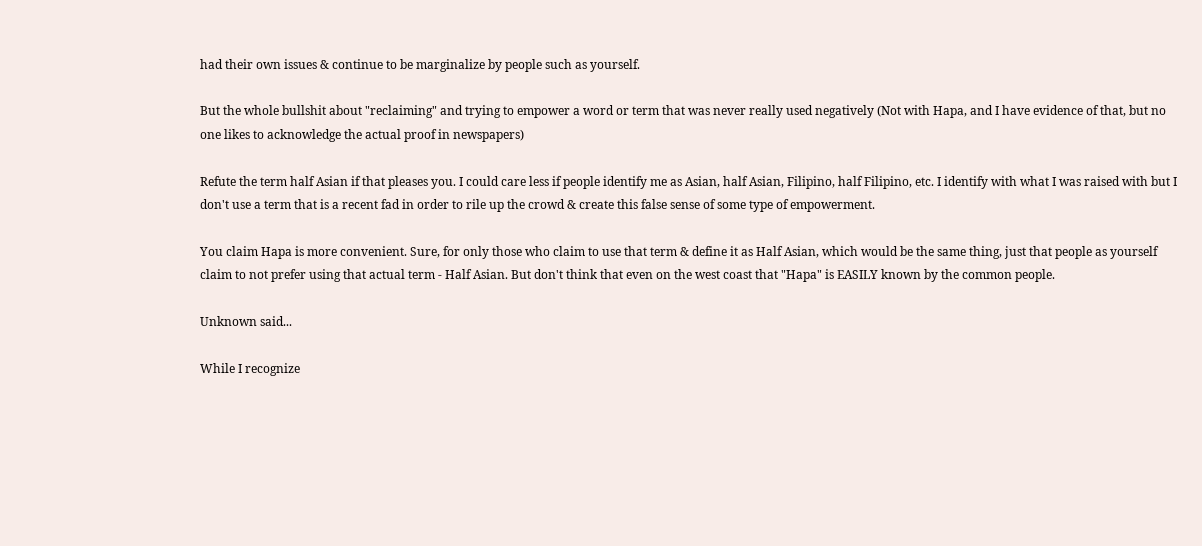had their own issues & continue to be marginalize by people such as yourself.

But the whole bullshit about "reclaiming" and trying to empower a word or term that was never really used negatively (Not with Hapa, and I have evidence of that, but no one likes to acknowledge the actual proof in newspapers)

Refute the term half Asian if that pleases you. I could care less if people identify me as Asian, half Asian, Filipino, half Filipino, etc. I identify with what I was raised with but I don't use a term that is a recent fad in order to rile up the crowd & create this false sense of some type of empowerment.

You claim Hapa is more convenient. Sure, for only those who claim to use that term & define it as Half Asian, which would be the same thing, just that people as yourself claim to not prefer using that actual term - Half Asian. But don't think that even on the west coast that "Hapa" is EASILY known by the common people.

Unknown said...

While I recognize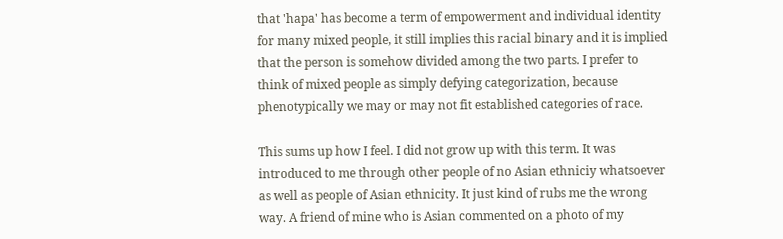that 'hapa' has become a term of empowerment and individual identity for many mixed people, it still implies this racial binary and it is implied that the person is somehow divided among the two parts. I prefer to think of mixed people as simply defying categorization, because phenotypically we may or may not fit established categories of race.

This sums up how I feel. I did not grow up with this term. It was introduced to me through other people of no Asian ethniciy whatsoever as well as people of Asian ethnicity. It just kind of rubs me the wrong way. A friend of mine who is Asian commented on a photo of my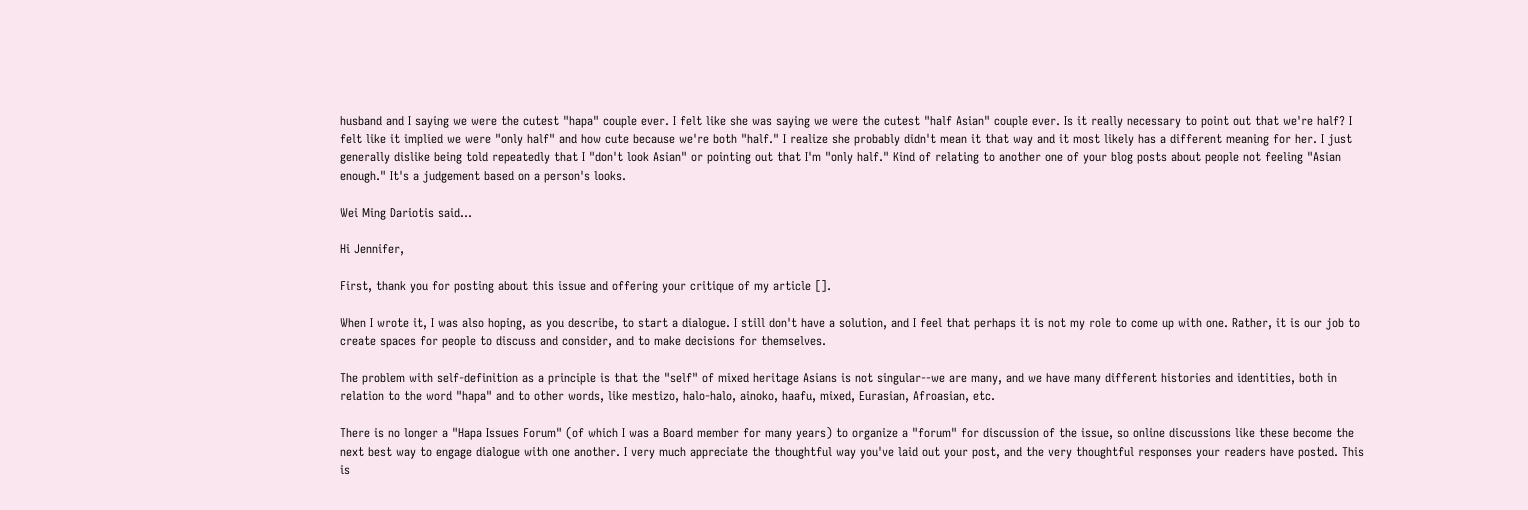husband and I saying we were the cutest "hapa" couple ever. I felt like she was saying we were the cutest "half Asian" couple ever. Is it really necessary to point out that we're half? I felt like it implied we were "only half" and how cute because we're both "half." I realize she probably didn't mean it that way and it most likely has a different meaning for her. I just generally dislike being told repeatedly that I "don't look Asian" or pointing out that I'm "only half." Kind of relating to another one of your blog posts about people not feeling "Asian enough." It's a judgement based on a person's looks.

Wei Ming Dariotis said...

Hi Jennifer,

First, thank you for posting about this issue and offering your critique of my article [].

When I wrote it, I was also hoping, as you describe, to start a dialogue. I still don't have a solution, and I feel that perhaps it is not my role to come up with one. Rather, it is our job to create spaces for people to discuss and consider, and to make decisions for themselves.

The problem with self-definition as a principle is that the "self" of mixed heritage Asians is not singular--we are many, and we have many different histories and identities, both in relation to the word "hapa" and to other words, like mestizo, halo-halo, ainoko, haafu, mixed, Eurasian, Afroasian, etc.

There is no longer a "Hapa Issues Forum" (of which I was a Board member for many years) to organize a "forum" for discussion of the issue, so online discussions like these become the next best way to engage dialogue with one another. I very much appreciate the thoughtful way you've laid out your post, and the very thoughtful responses your readers have posted. This is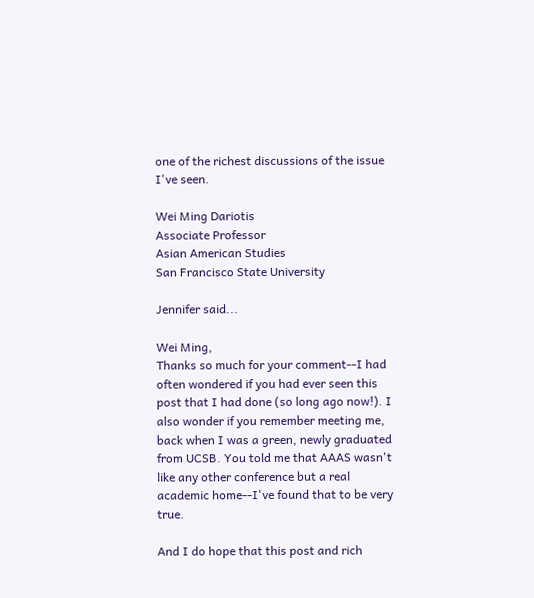one of the richest discussions of the issue I've seen.

Wei Ming Dariotis
Associate Professor
Asian American Studies
San Francisco State University

Jennifer said...

Wei Ming,
Thanks so much for your comment--I had often wondered if you had ever seen this post that I had done (so long ago now!). I also wonder if you remember meeting me, back when I was a green, newly graduated from UCSB. You told me that AAAS wasn't like any other conference but a real academic home--I've found that to be very true.

And I do hope that this post and rich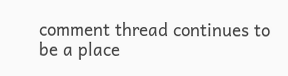comment thread continues to be a place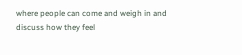where people can come and weigh in and discuss how they feel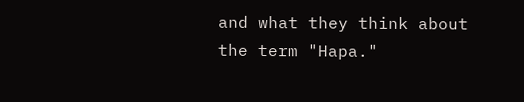and what they think about the term "Hapa."